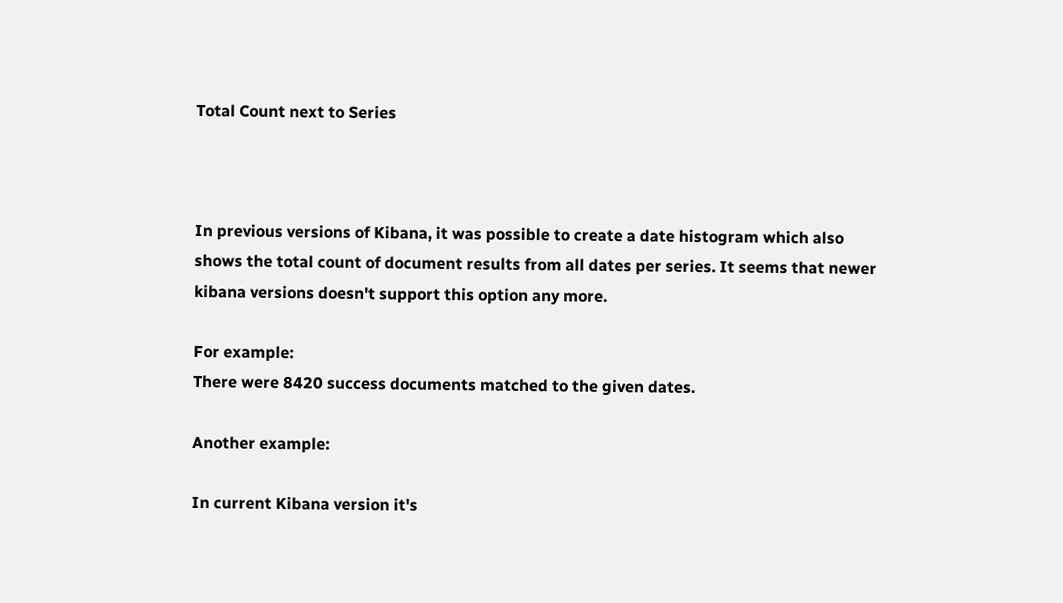Total Count next to Series



In previous versions of Kibana, it was possible to create a date histogram which also shows the total count of document results from all dates per series. It seems that newer kibana versions doesn't support this option any more.

For example:
There were 8420 success documents matched to the given dates.

Another example:

In current Kibana version it's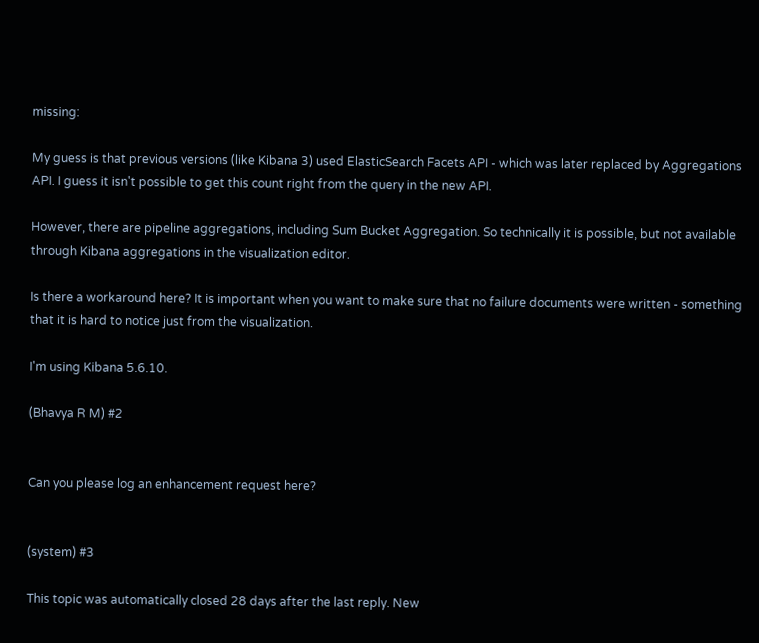missing:

My guess is that previous versions (like Kibana 3) used ElasticSearch Facets API - which was later replaced by Aggregations API. I guess it isn't possible to get this count right from the query in the new API.

However, there are pipeline aggregations, including Sum Bucket Aggregation. So technically it is possible, but not available through Kibana aggregations in the visualization editor.

Is there a workaround here? It is important when you want to make sure that no failure documents were written - something that it is hard to notice just from the visualization.

I'm using Kibana 5.6.10.

(Bhavya R M) #2


Can you please log an enhancement request here?


(system) #3

This topic was automatically closed 28 days after the last reply. New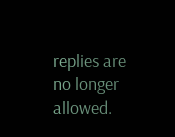replies are no longer allowed.